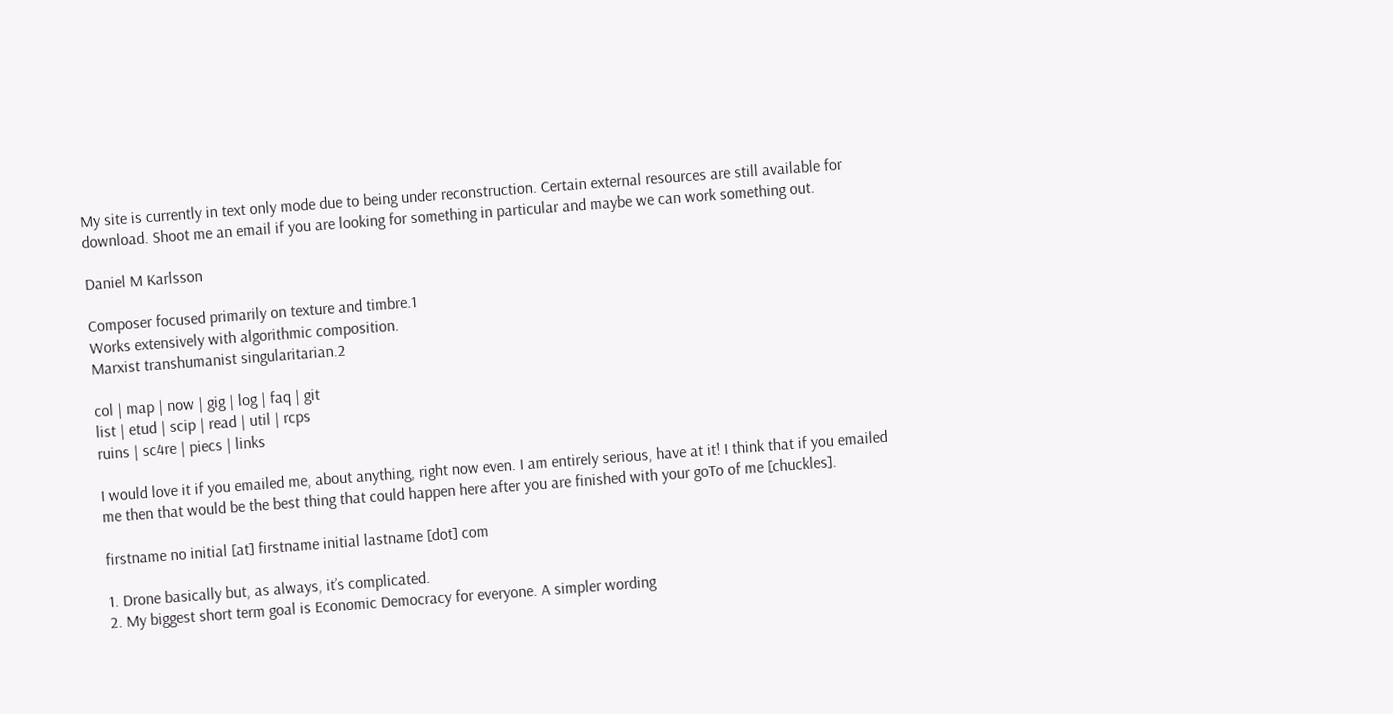My site is currently in text only mode due to being under reconstruction. Certain external resources are still available for download. Shoot me an email if you are looking for something in particular and maybe we can work something out.

Daniel M Karlsson

Composer focused primarily on texture and timbre.1
Works extensively with algorithmic composition.
Marxist transhumanist singularitarian.2

col | map | now | gig | log | faq | git
list | etud | scip | read | util | rcps
ruins | sc4re | piecs | links

I would love it if you emailed me, about anything, right now even. I am entirely serious, have at it! I think that if you emailed me then that would be the best thing that could happen here after you are finished with your goTo of me [chuckles].

firstname no initial [at] firstname initial lastname [dot] com

1. Drone basically but, as always, it’s complicated.
2. My biggest short term goal is Economic Democracy for everyone. A simpler wording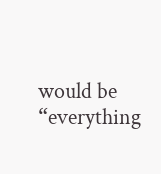would be “everything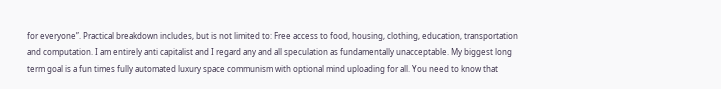for everyone”. Practical breakdown includes, but is not limited to: Free access to food, housing, clothing, education, transportation and computation. I am entirely anti capitalist and I regard any and all speculation as fundamentally unacceptable. My biggest long term goal is a fun times fully automated luxury space communism with optional mind uploading for all. You need to know that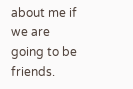about me if we are going to be friends.